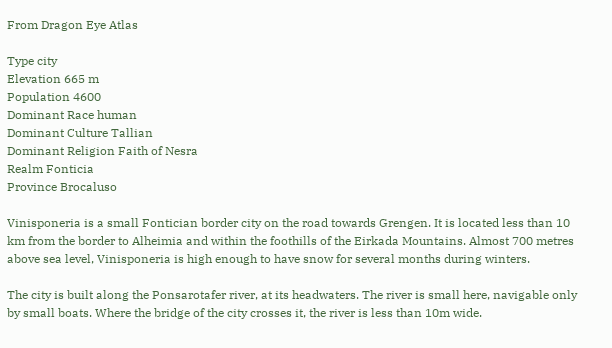From Dragon Eye Atlas

Type city
Elevation 665 m
Population 4600
Dominant Race human
Dominant Culture Tallian
Dominant Religion Faith of Nesra
Realm Fonticia
Province Brocaluso

Vinisponeria is a small Fontician border city on the road towards Grengen. It is located less than 10 km from the border to Alheimia and within the foothills of the Eirkada Mountains. Almost 700 metres above sea level, Vinisponeria is high enough to have snow for several months during winters.

The city is built along the Ponsarotafer river, at its headwaters. The river is small here, navigable only by small boats. Where the bridge of the city crosses it, the river is less than 10m wide.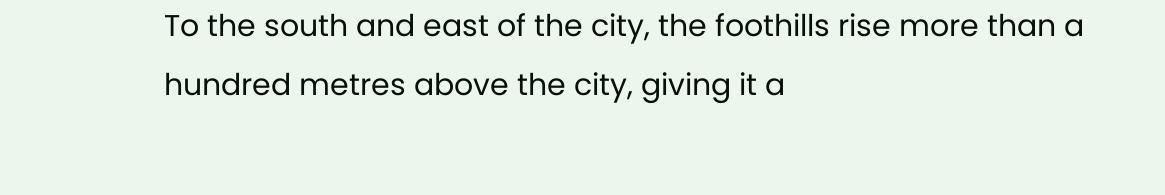To the south and east of the city, the foothills rise more than a hundred metres above the city, giving it a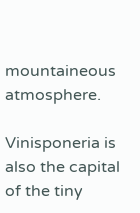mountaineous atmosphere.

Vinisponeria is also the capital of the tiny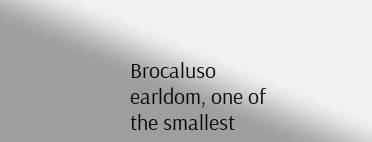Brocaluso earldom, one of the smallest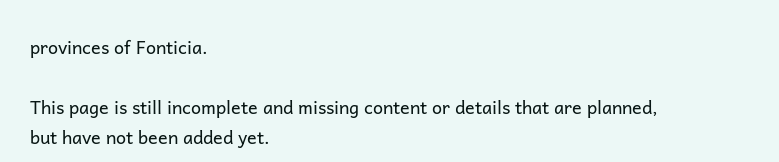provinces of Fonticia.

This page is still incomplete and missing content or details that are planned, but have not been added yet.